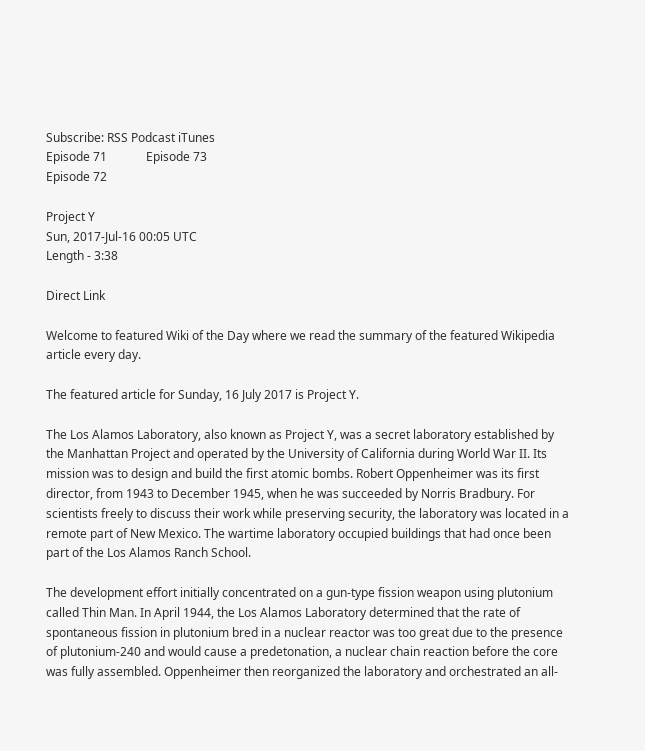Subscribe: RSS Podcast iTunes
Episode 71             Episode 73
Episode 72

Project Y
Sun, 2017-Jul-16 00:05 UTC
Length - 3:38

Direct Link

Welcome to featured Wiki of the Day where we read the summary of the featured Wikipedia article every day.

The featured article for Sunday, 16 July 2017 is Project Y.

The Los Alamos Laboratory, also known as Project Y, was a secret laboratory established by the Manhattan Project and operated by the University of California during World War II. Its mission was to design and build the first atomic bombs. Robert Oppenheimer was its first director, from 1943 to December 1945, when he was succeeded by Norris Bradbury. For scientists freely to discuss their work while preserving security, the laboratory was located in a remote part of New Mexico. The wartime laboratory occupied buildings that had once been part of the Los Alamos Ranch School.

The development effort initially concentrated on a gun-type fission weapon using plutonium called Thin Man. In April 1944, the Los Alamos Laboratory determined that the rate of spontaneous fission in plutonium bred in a nuclear reactor was too great due to the presence of plutonium-240 and would cause a predetonation, a nuclear chain reaction before the core was fully assembled. Oppenheimer then reorganized the laboratory and orchestrated an all-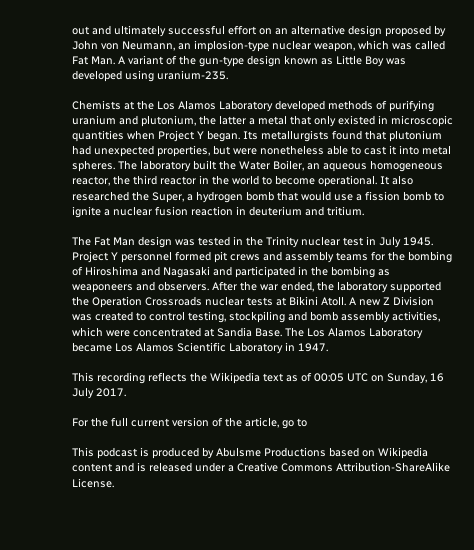out and ultimately successful effort on an alternative design proposed by John von Neumann, an implosion-type nuclear weapon, which was called Fat Man. A variant of the gun-type design known as Little Boy was developed using uranium-235.

Chemists at the Los Alamos Laboratory developed methods of purifying uranium and plutonium, the latter a metal that only existed in microscopic quantities when Project Y began. Its metallurgists found that plutonium had unexpected properties, but were nonetheless able to cast it into metal spheres. The laboratory built the Water Boiler, an aqueous homogeneous reactor, the third reactor in the world to become operational. It also researched the Super, a hydrogen bomb that would use a fission bomb to ignite a nuclear fusion reaction in deuterium and tritium.

The Fat Man design was tested in the Trinity nuclear test in July 1945. Project Y personnel formed pit crews and assembly teams for the bombing of Hiroshima and Nagasaki and participated in the bombing as weaponeers and observers. After the war ended, the laboratory supported the Operation Crossroads nuclear tests at Bikini Atoll. A new Z Division was created to control testing, stockpiling and bomb assembly activities, which were concentrated at Sandia Base. The Los Alamos Laboratory became Los Alamos Scientific Laboratory in 1947.

This recording reflects the Wikipedia text as of 00:05 UTC on Sunday, 16 July 2017.

For the full current version of the article, go to

This podcast is produced by Abulsme Productions based on Wikipedia content and is released under a Creative Commons Attribution-ShareAlike License.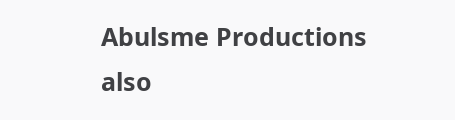Abulsme Productions also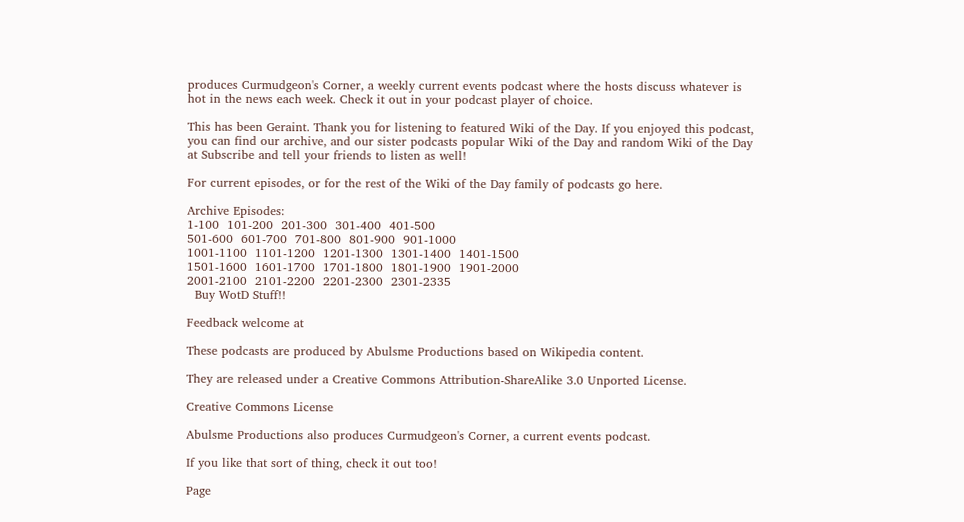produces Curmudgeon's Corner, a weekly current events podcast where the hosts discuss whatever is hot in the news each week. Check it out in your podcast player of choice.

This has been Geraint. Thank you for listening to featured Wiki of the Day. If you enjoyed this podcast, you can find our archive, and our sister podcasts popular Wiki of the Day and random Wiki of the Day at Subscribe and tell your friends to listen as well!

For current episodes, or for the rest of the Wiki of the Day family of podcasts go here.

Archive Episodes:
1-100  101-200  201-300  301-400  401-500
501-600  601-700  701-800  801-900  901-1000
1001-1100  1101-1200  1201-1300  1301-1400  1401-1500
1501-1600  1601-1700  1701-1800  1801-1900  1901-2000
2001-2100  2101-2200  2201-2300  2301-2335
  Buy WotD Stuff!!

Feedback welcome at

These podcasts are produced by Abulsme Productions based on Wikipedia content.

They are released under a Creative Commons Attribution-ShareAlike 3.0 Unported License.

Creative Commons License

Abulsme Productions also produces Curmudgeon's Corner, a current events podcast.

If you like that sort of thing, check it out too!

Page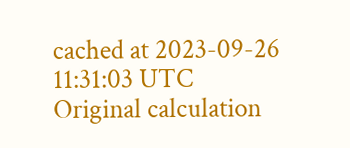cached at 2023-09-26 11:31:03 UTC
Original calculation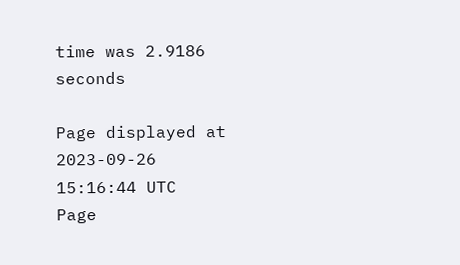time was 2.9186 seconds

Page displayed at 2023-09-26 15:16:44 UTC
Page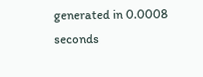generated in 0.0008 seconds